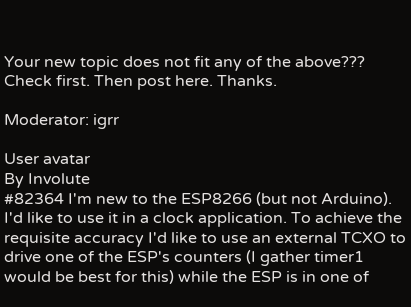Your new topic does not fit any of the above??? Check first. Then post here. Thanks.

Moderator: igrr

User avatar
By Involute
#82364 I'm new to the ESP8266 (but not Arduino). I'd like to use it in a clock application. To achieve the requisite accuracy I'd like to use an external TCXO to drive one of the ESP's counters (I gather timer1 would be best for this) while the ESP is in one of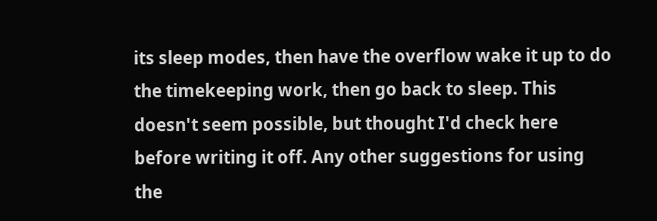its sleep modes, then have the overflow wake it up to do the timekeeping work, then go back to sleep. This doesn't seem possible, but thought I'd check here before writing it off. Any other suggestions for using the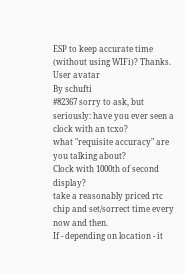ESP to keep accurate time (without using WIFi)? Thanks.
User avatar
By schufti
#82367 sorry to ask, but seriously: have you ever seen a clock with an tcxo?
what "requisite accuracy" are you talking about?
Clock with 1000th of second display?
take a reasonably priced rtc chip and set/sorrect time every now and then.
If - depending on location - it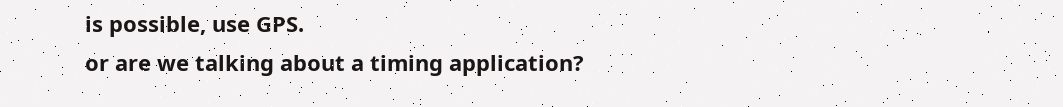is possible, use GPS.
or are we talking about a timing application?